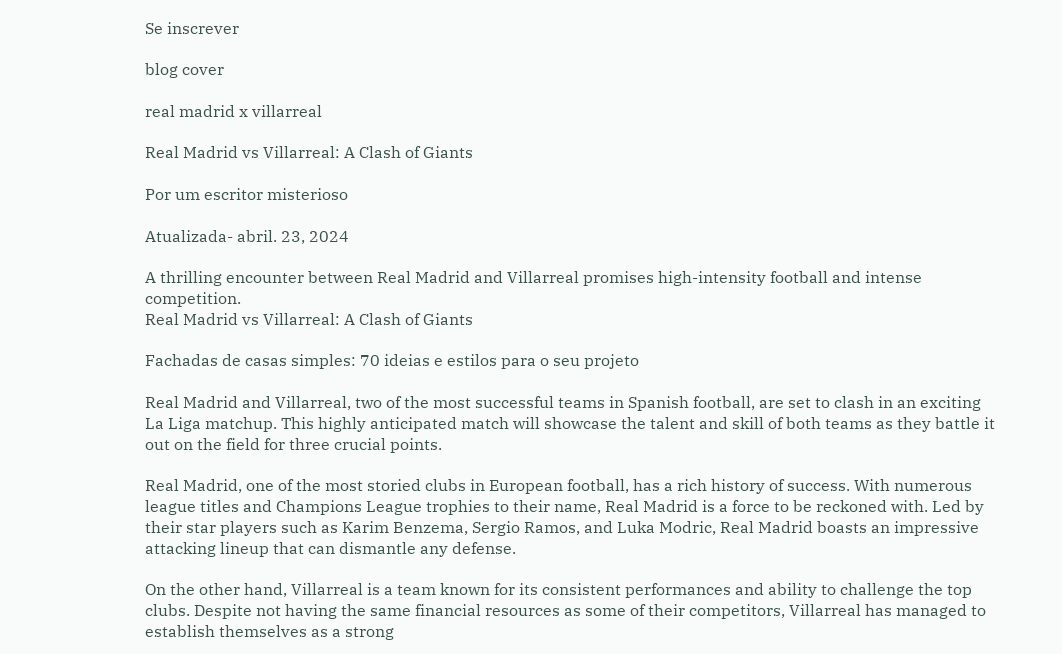Se inscrever

blog cover

real madrid x villarreal

Real Madrid vs Villarreal: A Clash of Giants

Por um escritor misterioso

Atualizada- abril. 23, 2024

A thrilling encounter between Real Madrid and Villarreal promises high-intensity football and intense competition.
Real Madrid vs Villarreal: A Clash of Giants

Fachadas de casas simples: 70 ideias e estilos para o seu projeto

Real Madrid and Villarreal, two of the most successful teams in Spanish football, are set to clash in an exciting La Liga matchup. This highly anticipated match will showcase the talent and skill of both teams as they battle it out on the field for three crucial points.

Real Madrid, one of the most storied clubs in European football, has a rich history of success. With numerous league titles and Champions League trophies to their name, Real Madrid is a force to be reckoned with. Led by their star players such as Karim Benzema, Sergio Ramos, and Luka Modric, Real Madrid boasts an impressive attacking lineup that can dismantle any defense.

On the other hand, Villarreal is a team known for its consistent performances and ability to challenge the top clubs. Despite not having the same financial resources as some of their competitors, Villarreal has managed to establish themselves as a strong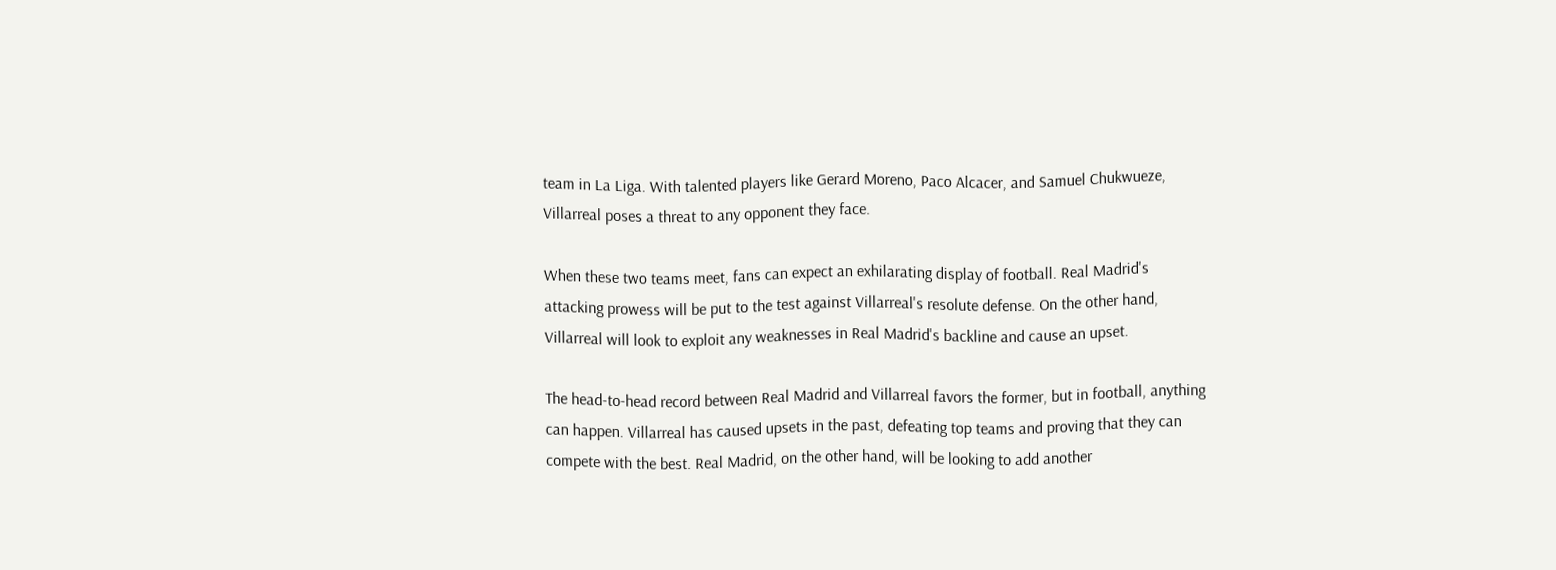team in La Liga. With talented players like Gerard Moreno, Paco Alcacer, and Samuel Chukwueze, Villarreal poses a threat to any opponent they face.

When these two teams meet, fans can expect an exhilarating display of football. Real Madrid's attacking prowess will be put to the test against Villarreal's resolute defense. On the other hand, Villarreal will look to exploit any weaknesses in Real Madrid's backline and cause an upset.

The head-to-head record between Real Madrid and Villarreal favors the former, but in football, anything can happen. Villarreal has caused upsets in the past, defeating top teams and proving that they can compete with the best. Real Madrid, on the other hand, will be looking to add another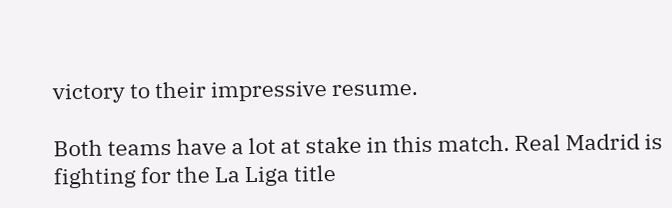victory to their impressive resume.

Both teams have a lot at stake in this match. Real Madrid is fighting for the La Liga title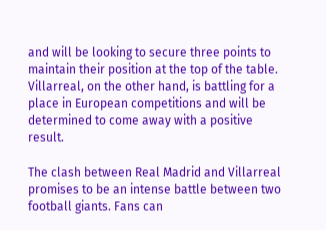and will be looking to secure three points to maintain their position at the top of the table. Villarreal, on the other hand, is battling for a place in European competitions and will be determined to come away with a positive result.

The clash between Real Madrid and Villarreal promises to be an intense battle between two football giants. Fans can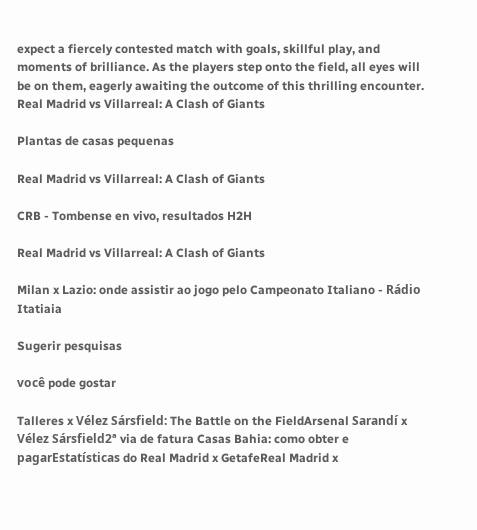expect a fiercely contested match with goals, skillful play, and moments of brilliance. As the players step onto the field, all eyes will be on them, eagerly awaiting the outcome of this thrilling encounter.
Real Madrid vs Villarreal: A Clash of Giants

Plantas de casas pequenas

Real Madrid vs Villarreal: A Clash of Giants

CRB - Tombense en vivo, resultados H2H

Real Madrid vs Villarreal: A Clash of Giants

Milan x Lazio: onde assistir ao jogo pelo Campeonato Italiano - Rádio Itatiaia

Sugerir pesquisas

você pode gostar

Talleres x Vélez Sársfield: The Battle on the FieldArsenal Sarandí x Vélez Sársfield2ª via de fatura Casas Bahia: como obter e pagarEstatísticas do Real Madrid x GetafeReal Madrid x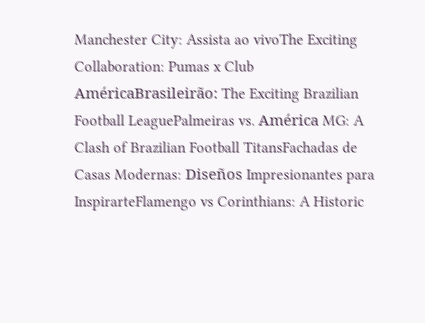Manchester City: Assista ao vivoThe Exciting Collaboration: Pumas x Club AméricaBrasileirão: The Exciting Brazilian Football LeaguePalmeiras vs. América MG: A Clash of Brazilian Football TitansFachadas de Casas Modernas: Diseños Impresionantes para InspirarteFlamengo vs Corinthians: A Historic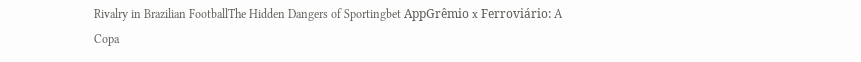Rivalry in Brazilian FootballThe Hidden Dangers of Sportingbet AppGrêmio x Ferroviário: A Copa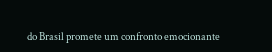do Brasil promete um confronto emocionante